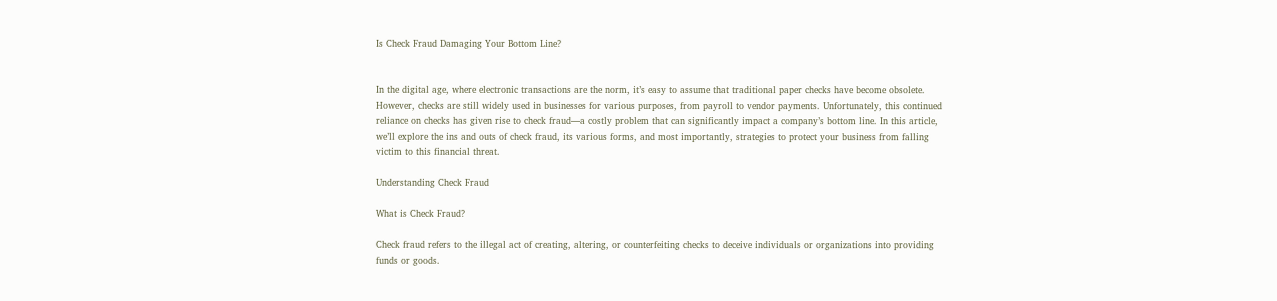Is Check Fraud Damaging Your Bottom Line?


In the digital age, where electronic transactions are the norm, it’s easy to assume that traditional paper checks have become obsolete. However, checks are still widely used in businesses for various purposes, from payroll to vendor payments. Unfortunately, this continued reliance on checks has given rise to check fraud—a costly problem that can significantly impact a company’s bottom line. In this article, we’ll explore the ins and outs of check fraud, its various forms, and most importantly, strategies to protect your business from falling victim to this financial threat.

Understanding Check Fraud

What is Check Fraud?

Check fraud refers to the illegal act of creating, altering, or counterfeiting checks to deceive individuals or organizations into providing funds or goods.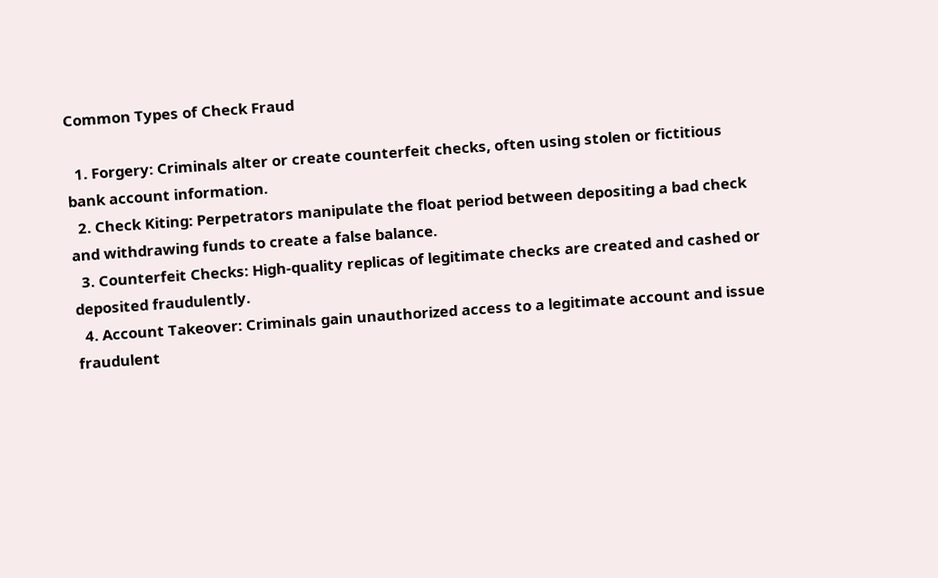Common Types of Check Fraud

  1. Forgery: Criminals alter or create counterfeit checks, often using stolen or fictitious bank account information.
  2. Check Kiting: Perpetrators manipulate the float period between depositing a bad check and withdrawing funds to create a false balance.
  3. Counterfeit Checks: High-quality replicas of legitimate checks are created and cashed or deposited fraudulently.
  4. Account Takeover: Criminals gain unauthorized access to a legitimate account and issue fraudulent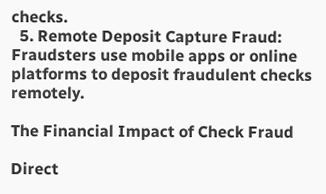checks.
  5. Remote Deposit Capture Fraud: Fraudsters use mobile apps or online platforms to deposit fraudulent checks remotely.

The Financial Impact of Check Fraud

Direct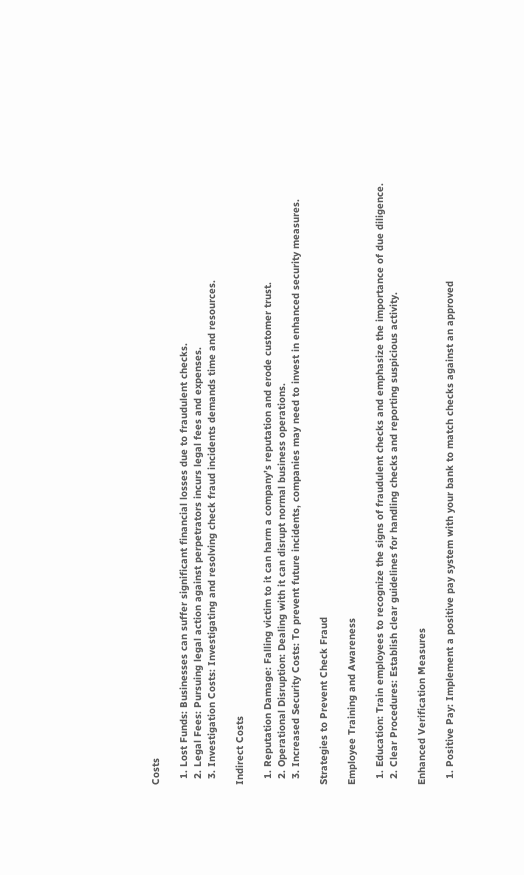Costs

  1. Lost Funds: Businesses can suffer significant financial losses due to fraudulent checks.
  2. Legal Fees: Pursuing legal action against perpetrators incurs legal fees and expenses.
  3. Investigation Costs: Investigating and resolving check fraud incidents demands time and resources.

Indirect Costs

  1. Reputation Damage: Falling victim to it can harm a company’s reputation and erode customer trust.
  2. Operational Disruption: Dealing with it can disrupt normal business operations.
  3. Increased Security Costs: To prevent future incidents, companies may need to invest in enhanced security measures.

Strategies to Prevent Check Fraud

Employee Training and Awareness

  1. Education: Train employees to recognize the signs of fraudulent checks and emphasize the importance of due diligence.
  2. Clear Procedures: Establish clear guidelines for handling checks and reporting suspicious activity.

Enhanced Verification Measures

  1. Positive Pay: Implement a positive pay system with your bank to match checks against an approved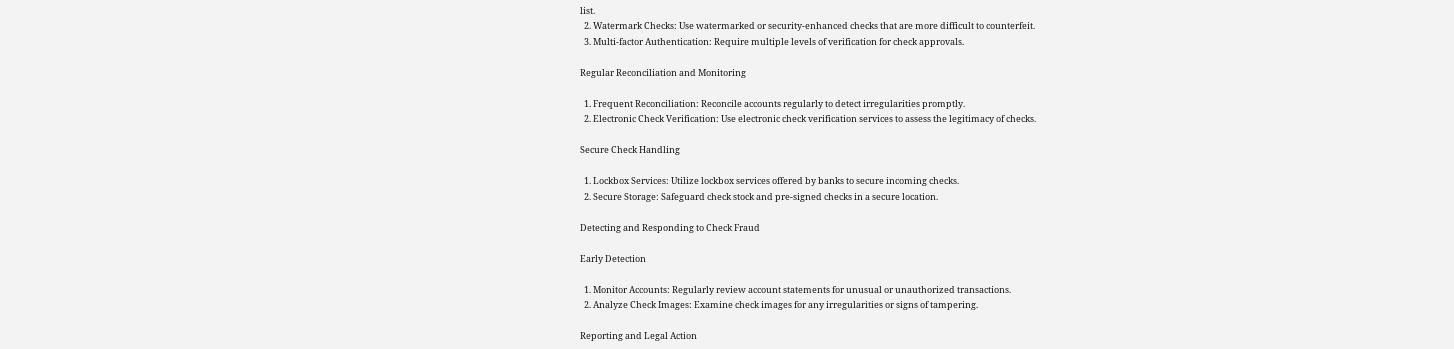list.
  2. Watermark Checks: Use watermarked or security-enhanced checks that are more difficult to counterfeit.
  3. Multi-factor Authentication: Require multiple levels of verification for check approvals.

Regular Reconciliation and Monitoring

  1. Frequent Reconciliation: Reconcile accounts regularly to detect irregularities promptly.
  2. Electronic Check Verification: Use electronic check verification services to assess the legitimacy of checks.

Secure Check Handling

  1. Lockbox Services: Utilize lockbox services offered by banks to secure incoming checks.
  2. Secure Storage: Safeguard check stock and pre-signed checks in a secure location.

Detecting and Responding to Check Fraud

Early Detection

  1. Monitor Accounts: Regularly review account statements for unusual or unauthorized transactions.
  2. Analyze Check Images: Examine check images for any irregularities or signs of tampering.

Reporting and Legal Action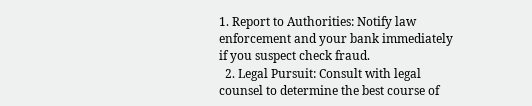1. Report to Authorities: Notify law enforcement and your bank immediately if you suspect check fraud.
  2. Legal Pursuit: Consult with legal counsel to determine the best course of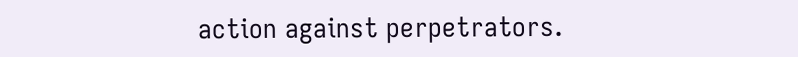action against perpetrators.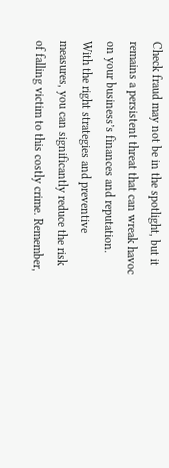Check fraud may not be in the spotlight, but it remains a persistent threat that can wreak havoc on your business’s finances and reputation. With the right strategies and preventive measures, you can significantly reduce the risk of falling victim to this costly crime. Remember,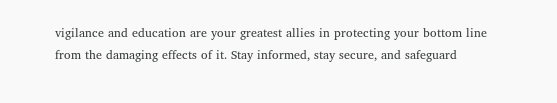vigilance and education are your greatest allies in protecting your bottom line from the damaging effects of it. Stay informed, stay secure, and safeguard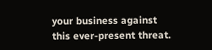your business against this ever-present threat.